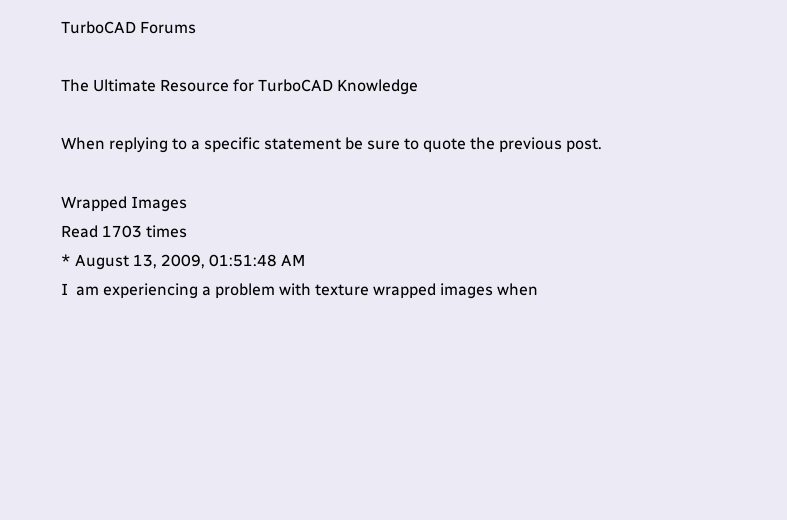TurboCAD Forums

The Ultimate Resource for TurboCAD Knowledge

When replying to a specific statement be sure to quote the previous post.

Wrapped Images
Read 1703 times
* August 13, 2009, 01:51:48 AM
I  am experiencing a problem with texture wrapped images when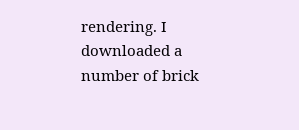rendering. I downloaded a number of brick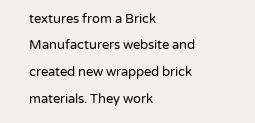textures from a Brick Manufacturers website and created new wrapped brick materials. They work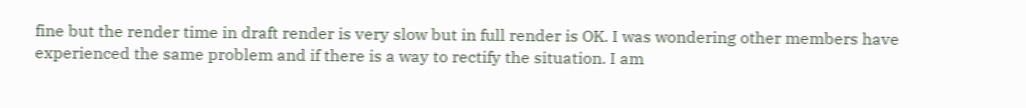fine but the render time in draft render is very slow but in full render is OK. I was wondering other members have experienced the same problem and if there is a way to rectify the situation. I am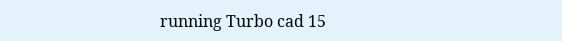running Turbo cad 15